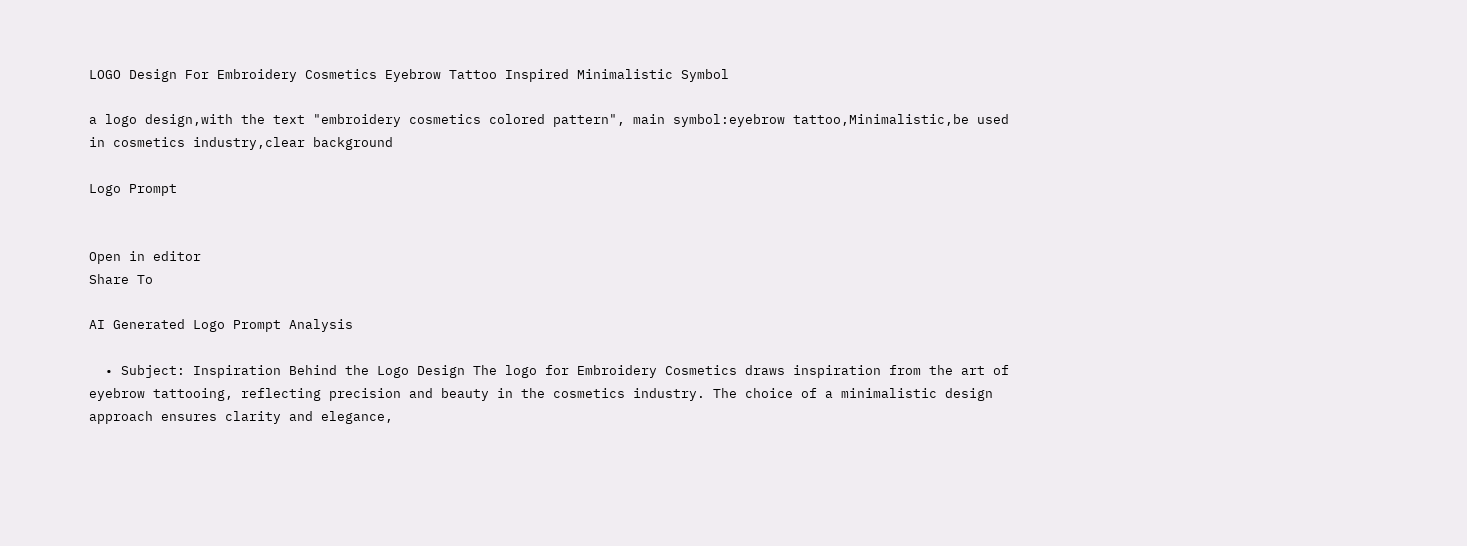LOGO Design For Embroidery Cosmetics Eyebrow Tattoo Inspired Minimalistic Symbol

a logo design,with the text "embroidery cosmetics colored pattern", main symbol:eyebrow tattoo,Minimalistic,be used in cosmetics industry,clear background

Logo Prompt


Open in editor
Share To

AI Generated Logo Prompt Analysis

  • Subject: Inspiration Behind the Logo Design The logo for Embroidery Cosmetics draws inspiration from the art of eyebrow tattooing, reflecting precision and beauty in the cosmetics industry. The choice of a minimalistic design approach ensures clarity and elegance,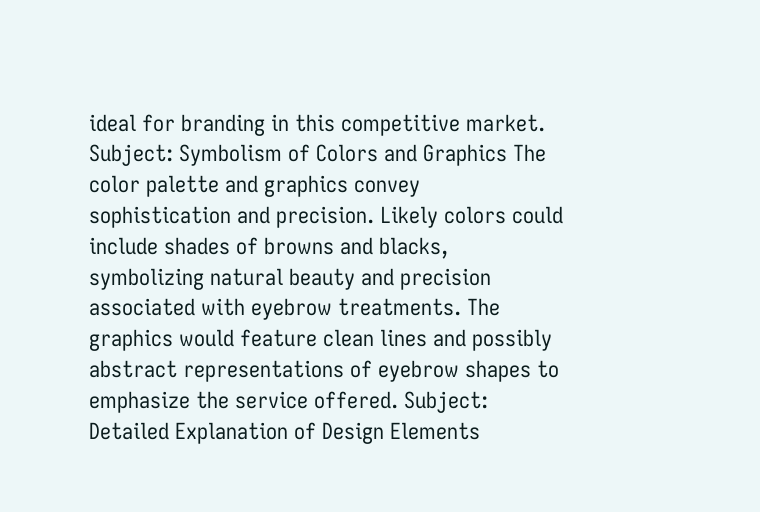ideal for branding in this competitive market. Subject: Symbolism of Colors and Graphics The color palette and graphics convey sophistication and precision. Likely colors could include shades of browns and blacks, symbolizing natural beauty and precision associated with eyebrow treatments. The graphics would feature clean lines and possibly abstract representations of eyebrow shapes to emphasize the service offered. Subject: Detailed Explanation of Design Elements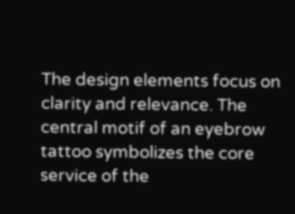The design elements focus on clarity and relevance. The central motif of an eyebrow tattoo symbolizes the core service of the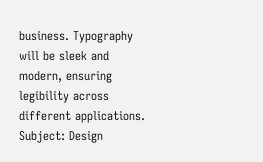business. Typography will be sleek and modern, ensuring legibility across different applications. Subject: Design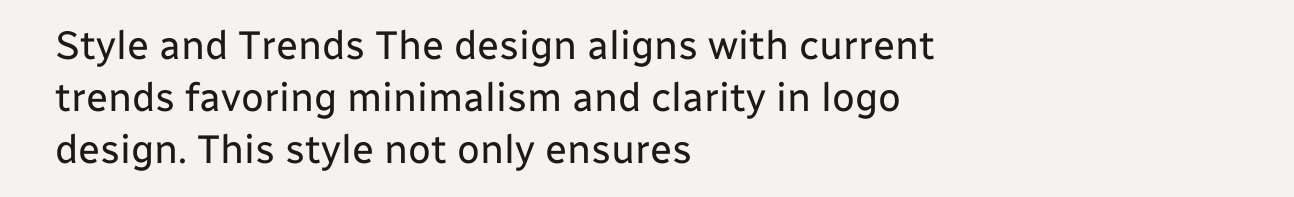Style and Trends The design aligns with current trends favoring minimalism and clarity in logo design. This style not only ensures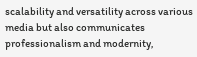scalability and versatility across various media but also communicates professionalism and modernity,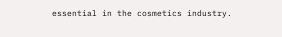essential in the cosmetics industry.